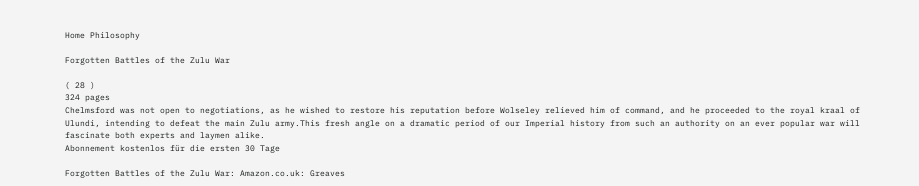Home Philosophy

Forgotten Battles of the Zulu War

( 28 )
324 pages
Chelmsford was not open to negotiations, as he wished to restore his reputation before Wolseley relieved him of command, and he proceeded to the royal kraal of Ulundi, intending to defeat the main Zulu army.This fresh angle on a dramatic period of our Imperial history from such an authority on an ever popular war will fascinate both experts and laymen alike.
Abonnement kostenlos für die ersten 30 Tage

Forgotten Battles of the Zulu War: Amazon.co.uk: Greaves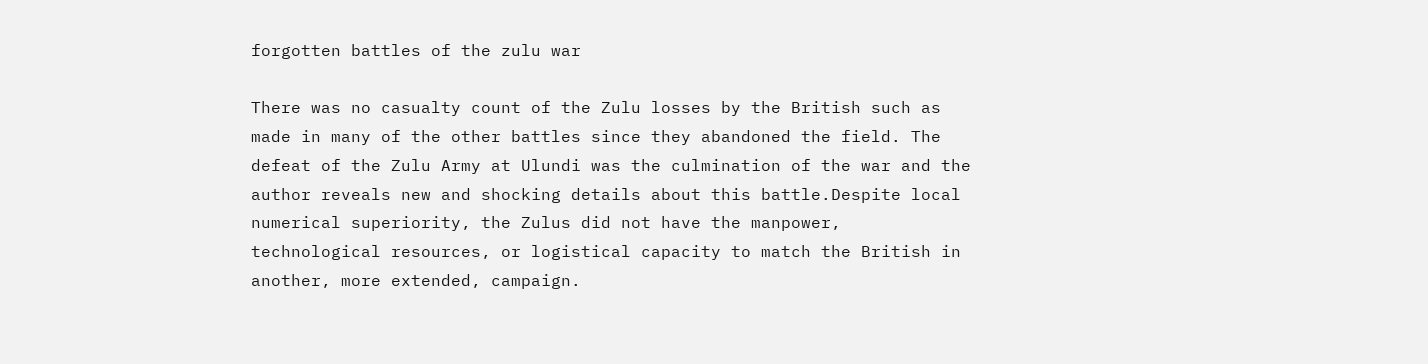forgotten battles of the zulu war

There was no casualty count of the Zulu losses by the British such as made in many of the other battles since they abandoned the field. The defeat of the Zulu Army at Ulundi was the culmination of the war and the author reveals new and shocking details about this battle.Despite local numerical superiority, the Zulus did not have the manpower, technological resources, or logistical capacity to match the British in another, more extended, campaign.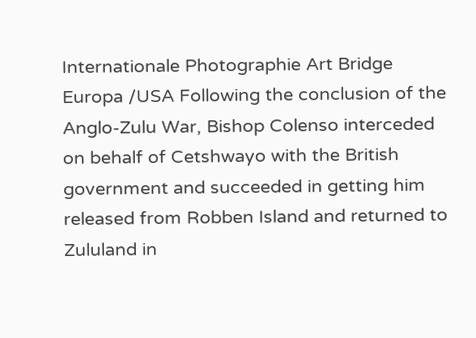Internationale Photographie Art Bridge Europa /USA Following the conclusion of the Anglo-Zulu War, Bishop Colenso interceded on behalf of Cetshwayo with the British government and succeeded in getting him released from Robben Island and returned to Zululand in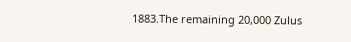1883.The remaining 20,000 Zulus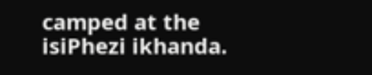camped at the isiPhezi ikhanda.